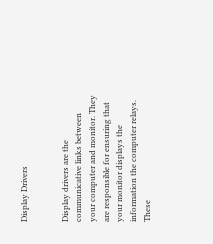Display Drivers


Display drivers are the communicative links between your computer and monitor. They are responsible for ensuring that your monitor displays the information the computer relays. These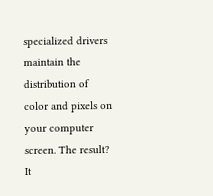specialized drivers maintain the distribution of color and pixels on your computer screen. The result? It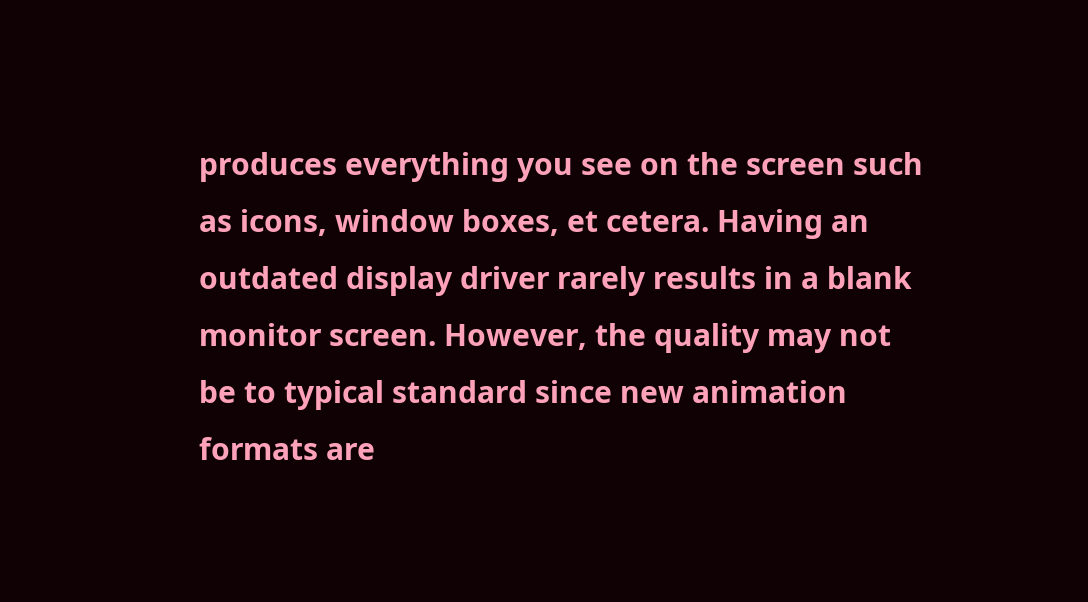produces everything you see on the screen such as icons, window boxes, et cetera. Having an outdated display driver rarely results in a blank monitor screen. However, the quality may not be to typical standard since new animation formats are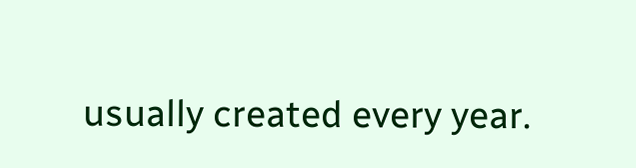usually created every year.